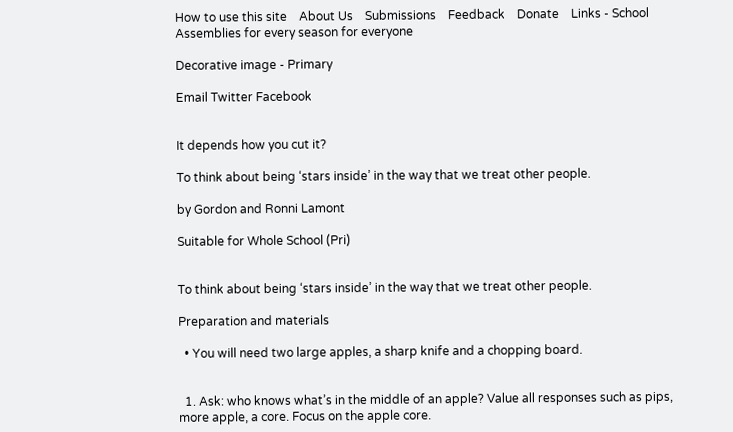How to use this site    About Us    Submissions    Feedback    Donate    Links - School Assemblies for every season for everyone

Decorative image - Primary

Email Twitter Facebook


It depends how you cut it?

To think about being ‘stars inside’ in the way that we treat other people.

by Gordon and Ronni Lamont

Suitable for Whole School (Pri)


To think about being ‘stars inside’ in the way that we treat other people.

Preparation and materials

  • You will need two large apples, a sharp knife and a chopping board.


  1. Ask: who knows what’s in the middle of an apple? Value all responses such as pips, more apple, a core. Focus on the apple core.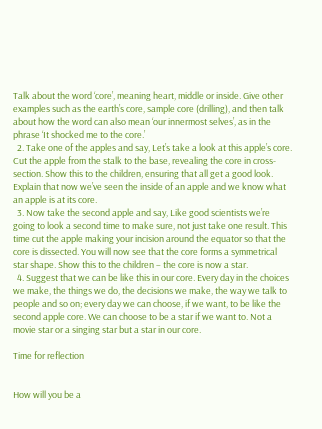Talk about the word ‘core’, meaning heart, middle or inside. Give other examples such as the earth’s core, sample core (drilling), and then talk about how the word can also mean ‘our innermost selves’, as in the phrase ‘It shocked me to the core.’
  2. Take one of the apples and say, Let’s take a look at this apple’s core. Cut the apple from the stalk to the base, revealing the core in cross-section. Show this to the children, ensuring that all get a good look. Explain that now we’ve seen the inside of an apple and we know what an apple is at its core.
  3. Now take the second apple and say, Like good scientists we’re going to look a second time to make sure, not just take one result. This time cut the apple making your incision around the equator so that the core is dissected. You will now see that the core forms a symmetrical star shape. Show this to the children – the core is now a star.
  4. Suggest that we can be like this in our core. Every day in the choices we make, the things we do, the decisions we make, the way we talk to people and so on; every day we can choose, if we want, to be like the second apple core. We can choose to be a star if we want to. Not a movie star or a singing star but a star in our core.

Time for reflection


How will you be a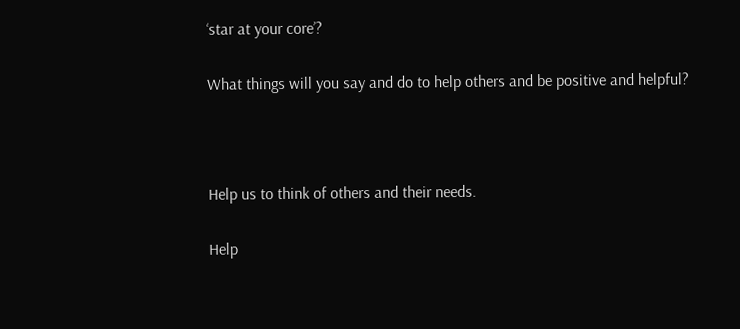‘star at your core’?

What things will you say and do to help others and be positive and helpful?



Help us to think of others and their needs.

Help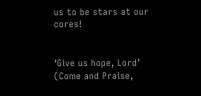us to be stars at our cores!


‘Give us hope, Lord’ (Come and Praise,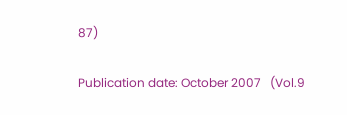87)

Publication date: October 2007   (Vol.9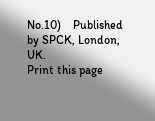No.10)    Published by SPCK, London, UK.
Print this page